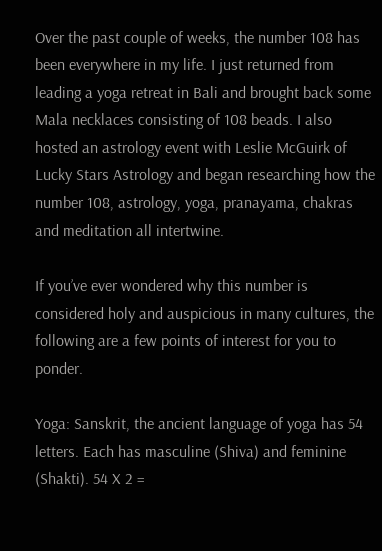Over the past couple of weeks, the number 108 has been everywhere in my life. I just returned from leading a yoga retreat in Bali and brought back some Mala necklaces consisting of 108 beads. I also hosted an astrology event with Leslie McGuirk of Lucky Stars Astrology and began researching how the number 108, astrology, yoga, pranayama, chakras and meditation all intertwine.

If you’ve ever wondered why this number is considered holy and auspicious in many cultures, the following are a few points of interest for you to ponder.

Yoga: Sanskrit, the ancient language of yoga has 54 letters. Each has masculine (Shiva) and feminine (Shakti). 54 X 2 =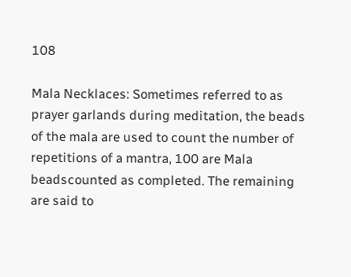108

Mala Necklaces: Sometimes referred to as prayer garlands during meditation, the beads of the mala are used to count the number of repetitions of a mantra, 100 are Mala beadscounted as completed. The remaining are said to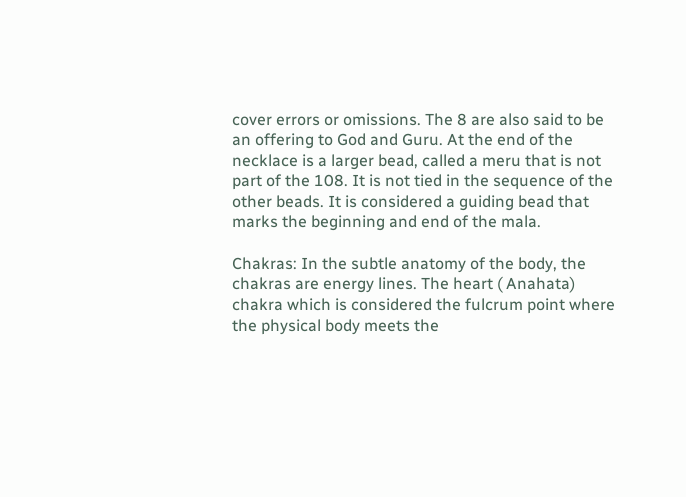cover errors or omissions. The 8 are also said to be an offering to God and Guru. At the end of the necklace is a larger bead, called a meru that is not part of the 108. It is not tied in the sequence of the other beads. It is considered a guiding bead that marks the beginning and end of the mala.

Chakras: In the subtle anatomy of the body, the chakras are energy lines. The heart ( Anahata) chakra which is considered the fulcrum point where the physical body meets the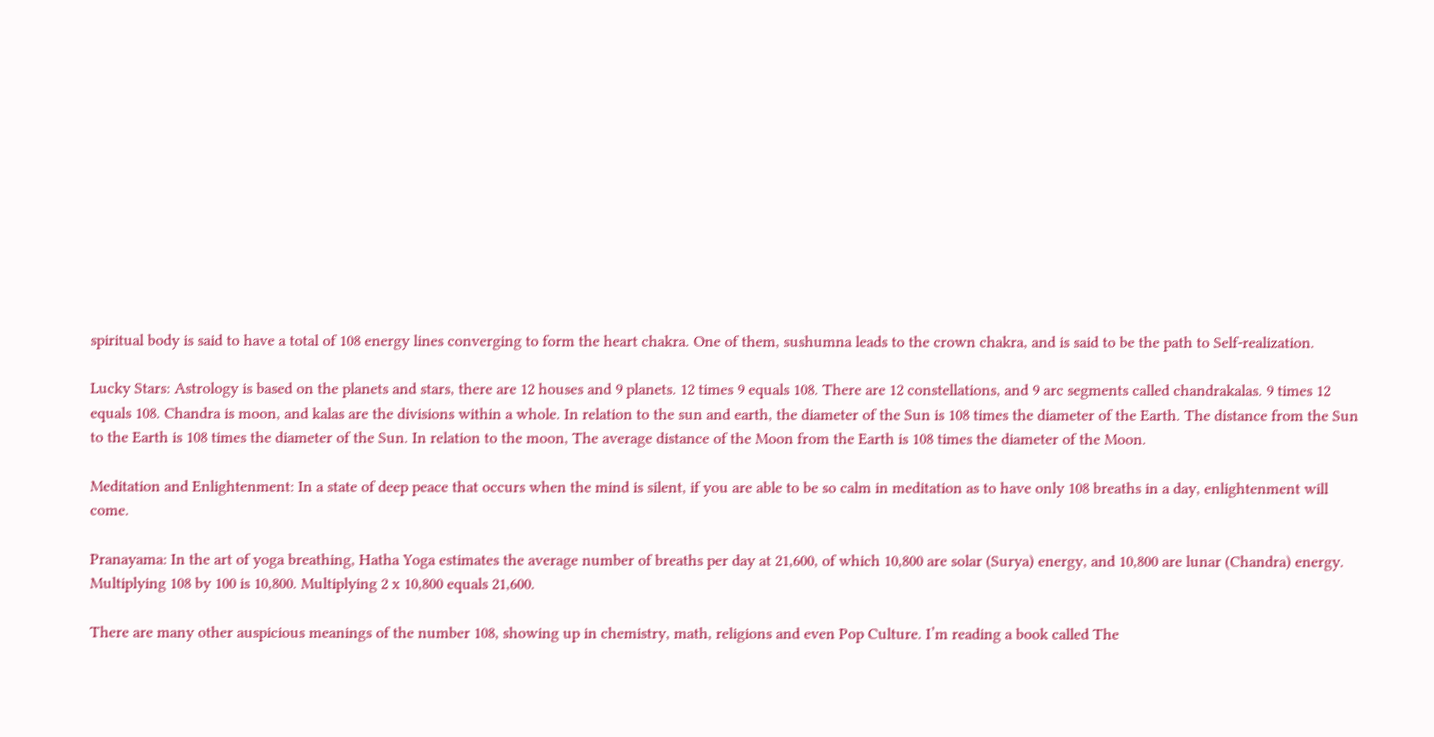spiritual body is said to have a total of 108 energy lines converging to form the heart chakra. One of them, sushumna leads to the crown chakra, and is said to be the path to Self-realization.

Lucky Stars: Astrology is based on the planets and stars, there are 12 houses and 9 planets. 12 times 9 equals 108. There are 12 constellations, and 9 arc segments called chandrakalas. 9 times 12 equals 108. Chandra is moon, and kalas are the divisions within a whole. In relation to the sun and earth, the diameter of the Sun is 108 times the diameter of the Earth. The distance from the Sun to the Earth is 108 times the diameter of the Sun. In relation to the moon, The average distance of the Moon from the Earth is 108 times the diameter of the Moon.

Meditation and Enlightenment: In a state of deep peace that occurs when the mind is silent, if you are able to be so calm in meditation as to have only 108 breaths in a day, enlightenment will come.

Pranayama: In the art of yoga breathing, Hatha Yoga estimates the average number of breaths per day at 21,600, of which 10,800 are solar (Surya) energy, and 10,800 are lunar (Chandra) energy. Multiplying 108 by 100 is 10,800. Multiplying 2 x 10,800 equals 21,600.

There are many other auspicious meanings of the number 108, showing up in chemistry, math, religions and even Pop Culture. I’m reading a book called The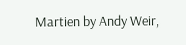Martien by Andy Weir,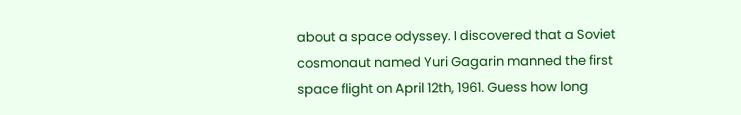about a space odyssey. I discovered that a Soviet cosmonaut named Yuri Gagarin manned the first space flight on April 12th, 1961. Guess how long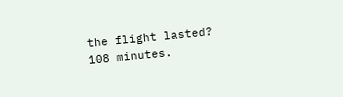the flight lasted? 108 minutes.